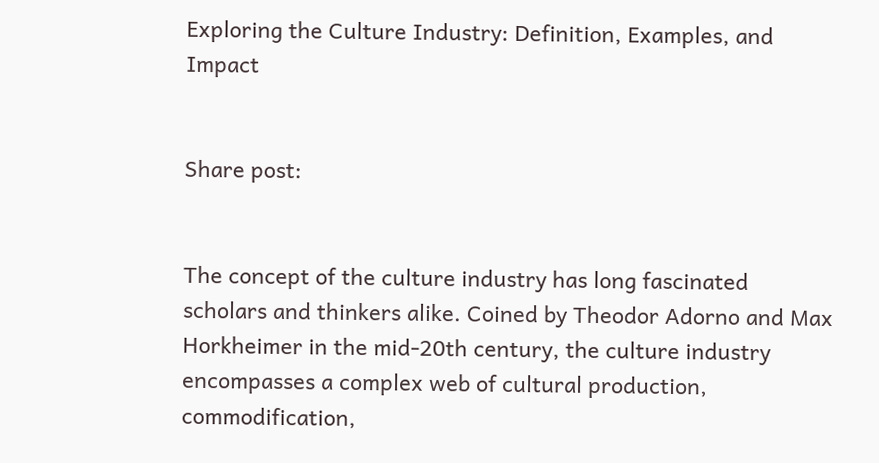Exploring the Culture Industry: Definition, Examples, and Impact


Share post:


The concept of the culture industry has long fascinated scholars and thinkers alike. Coined by Theodor Adorno and Max Horkheimer in the mid-20th century, the culture industry encompasses a complex web of cultural production, commodification,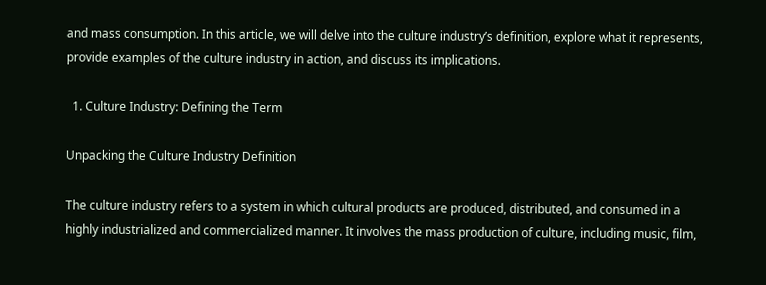and mass consumption. In this article, we will delve into the culture industry’s definition, explore what it represents, provide examples of the culture industry in action, and discuss its implications.

  1. Culture Industry: Defining the Term

Unpacking the Culture Industry Definition

The culture industry refers to a system in which cultural products are produced, distributed, and consumed in a highly industrialized and commercialized manner. It involves the mass production of culture, including music, film,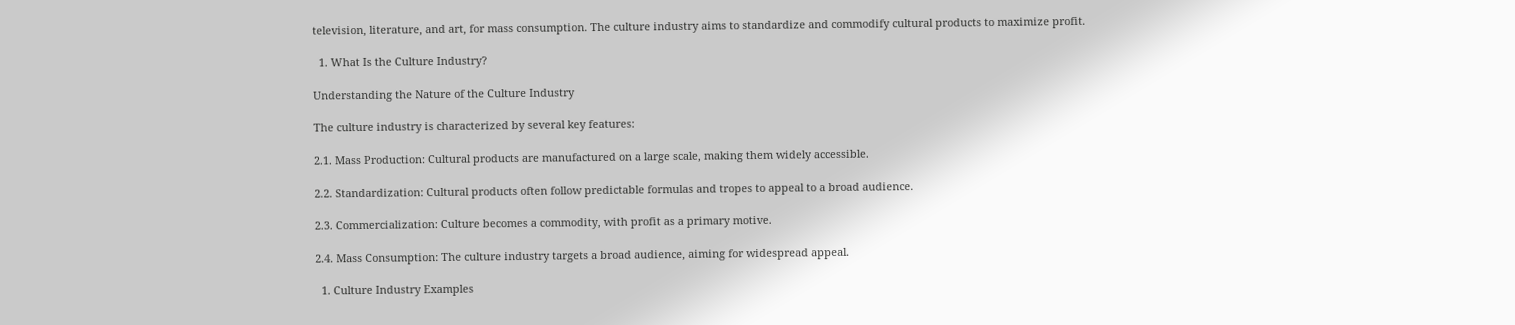television, literature, and art, for mass consumption. The culture industry aims to standardize and commodify cultural products to maximize profit.

  1. What Is the Culture Industry?

Understanding the Nature of the Culture Industry

The culture industry is characterized by several key features:

2.1. Mass Production: Cultural products are manufactured on a large scale, making them widely accessible.

2.2. Standardization: Cultural products often follow predictable formulas and tropes to appeal to a broad audience.

2.3. Commercialization: Culture becomes a commodity, with profit as a primary motive.

2.4. Mass Consumption: The culture industry targets a broad audience, aiming for widespread appeal.

  1. Culture Industry Examples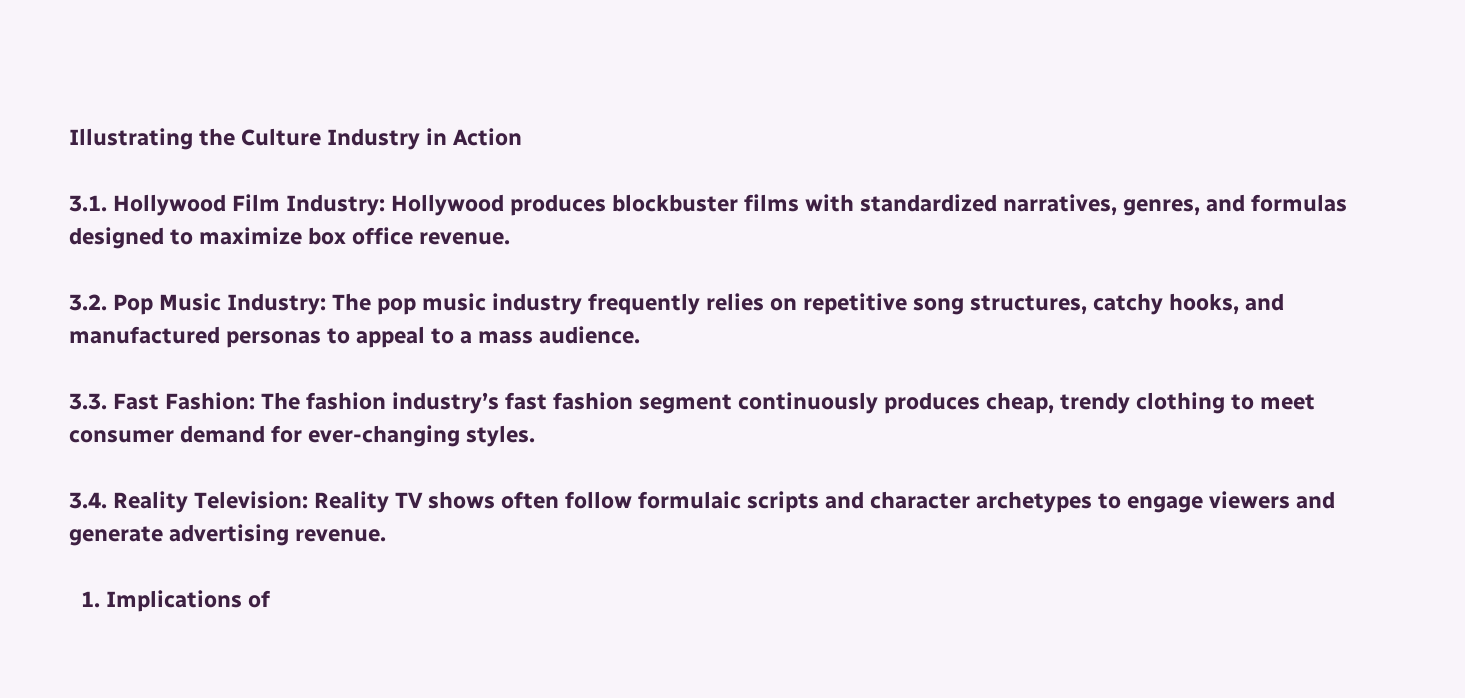Illustrating the Culture Industry in Action

3.1. Hollywood Film Industry: Hollywood produces blockbuster films with standardized narratives, genres, and formulas designed to maximize box office revenue.

3.2. Pop Music Industry: The pop music industry frequently relies on repetitive song structures, catchy hooks, and manufactured personas to appeal to a mass audience.

3.3. Fast Fashion: The fashion industry’s fast fashion segment continuously produces cheap, trendy clothing to meet consumer demand for ever-changing styles.

3.4. Reality Television: Reality TV shows often follow formulaic scripts and character archetypes to engage viewers and generate advertising revenue.

  1. Implications of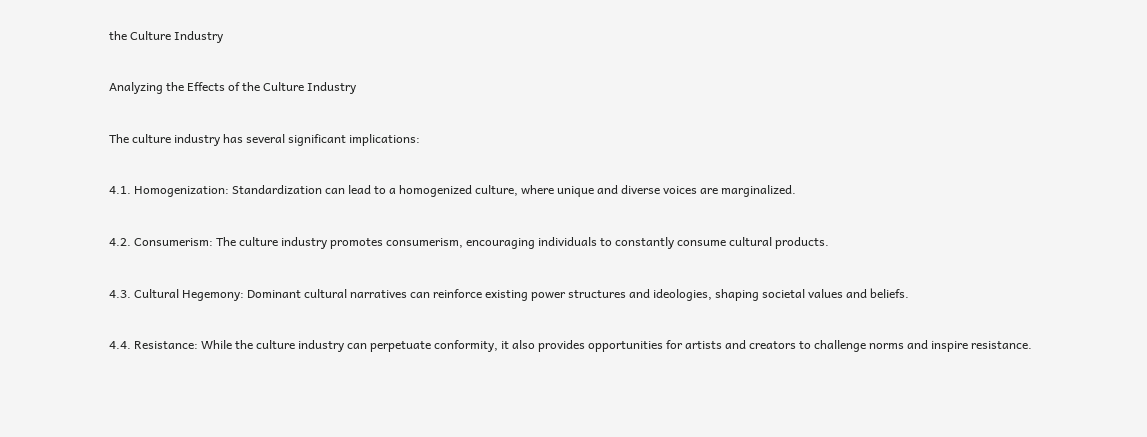the Culture Industry

Analyzing the Effects of the Culture Industry

The culture industry has several significant implications:

4.1. Homogenization: Standardization can lead to a homogenized culture, where unique and diverse voices are marginalized.

4.2. Consumerism: The culture industry promotes consumerism, encouraging individuals to constantly consume cultural products.

4.3. Cultural Hegemony: Dominant cultural narratives can reinforce existing power structures and ideologies, shaping societal values and beliefs.

4.4. Resistance: While the culture industry can perpetuate conformity, it also provides opportunities for artists and creators to challenge norms and inspire resistance.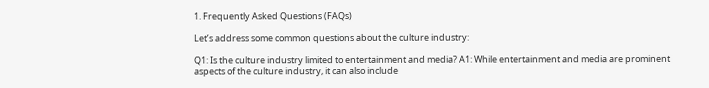1. Frequently Asked Questions (FAQs)

Let’s address some common questions about the culture industry:

Q1: Is the culture industry limited to entertainment and media? A1: While entertainment and media are prominent aspects of the culture industry, it can also include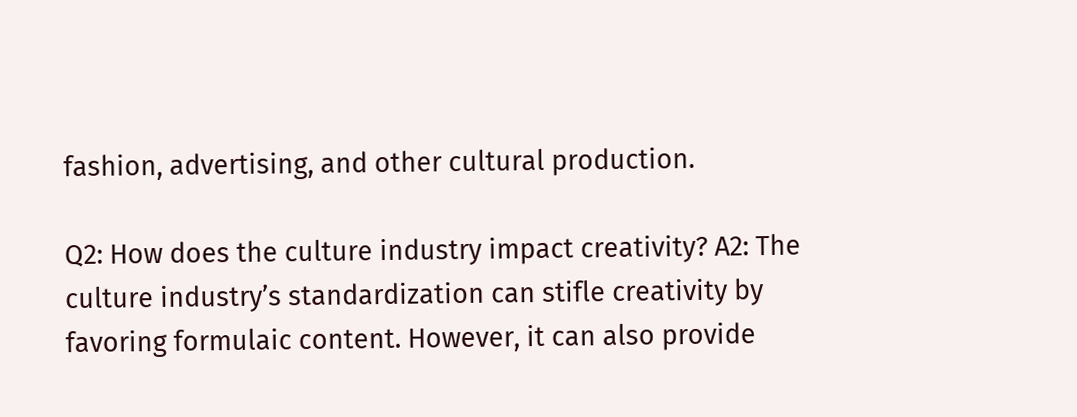fashion, advertising, and other cultural production.

Q2: How does the culture industry impact creativity? A2: The culture industry’s standardization can stifle creativity by favoring formulaic content. However, it can also provide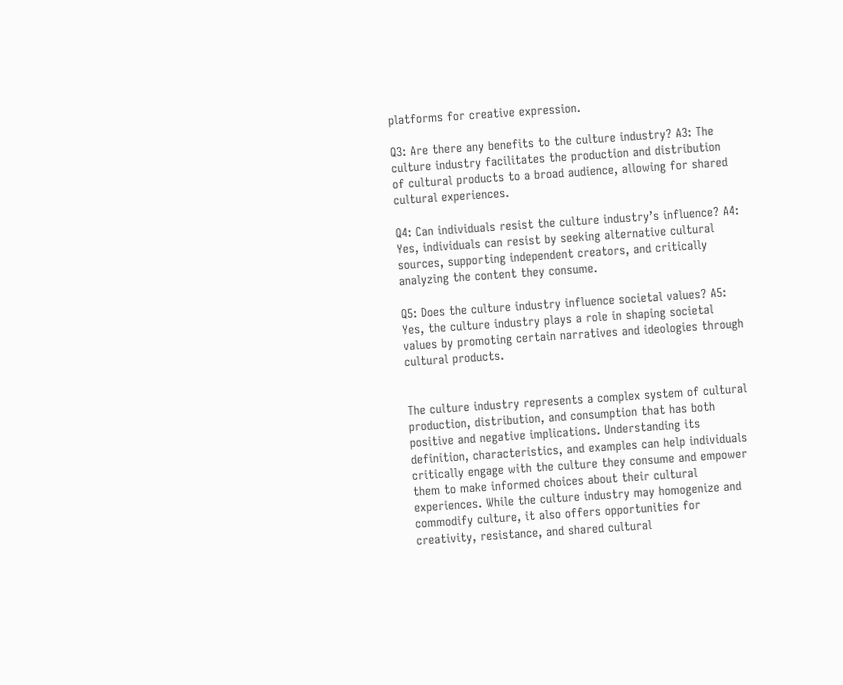platforms for creative expression.

Q3: Are there any benefits to the culture industry? A3: The culture industry facilitates the production and distribution of cultural products to a broad audience, allowing for shared cultural experiences.

Q4: Can individuals resist the culture industry’s influence? A4: Yes, individuals can resist by seeking alternative cultural sources, supporting independent creators, and critically analyzing the content they consume.

Q5: Does the culture industry influence societal values? A5: Yes, the culture industry plays a role in shaping societal values by promoting certain narratives and ideologies through cultural products.


The culture industry represents a complex system of cultural production, distribution, and consumption that has both positive and negative implications. Understanding its definition, characteristics, and examples can help individuals critically engage with the culture they consume and empower them to make informed choices about their cultural experiences. While the culture industry may homogenize and commodify culture, it also offers opportunities for creativity, resistance, and shared cultural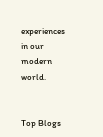experiences in our modern world.


Top Blogs